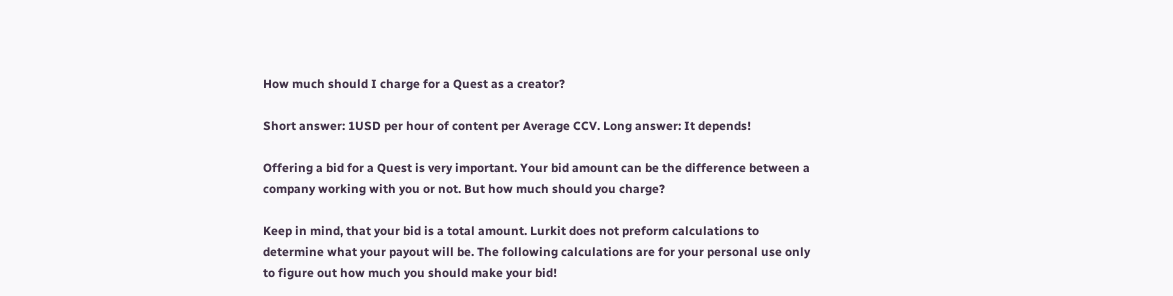How much should I charge for a Quest as a creator?

Short answer: 1USD per hour of content per Average CCV. Long answer: It depends!

Offering a bid for a Quest is very important. Your bid amount can be the difference between a company working with you or not. But how much should you charge?

Keep in mind, that your bid is a total amount. Lurkit does not preform calculations to determine what your payout will be. The following calculations are for your personal use only to figure out how much you should make your bid!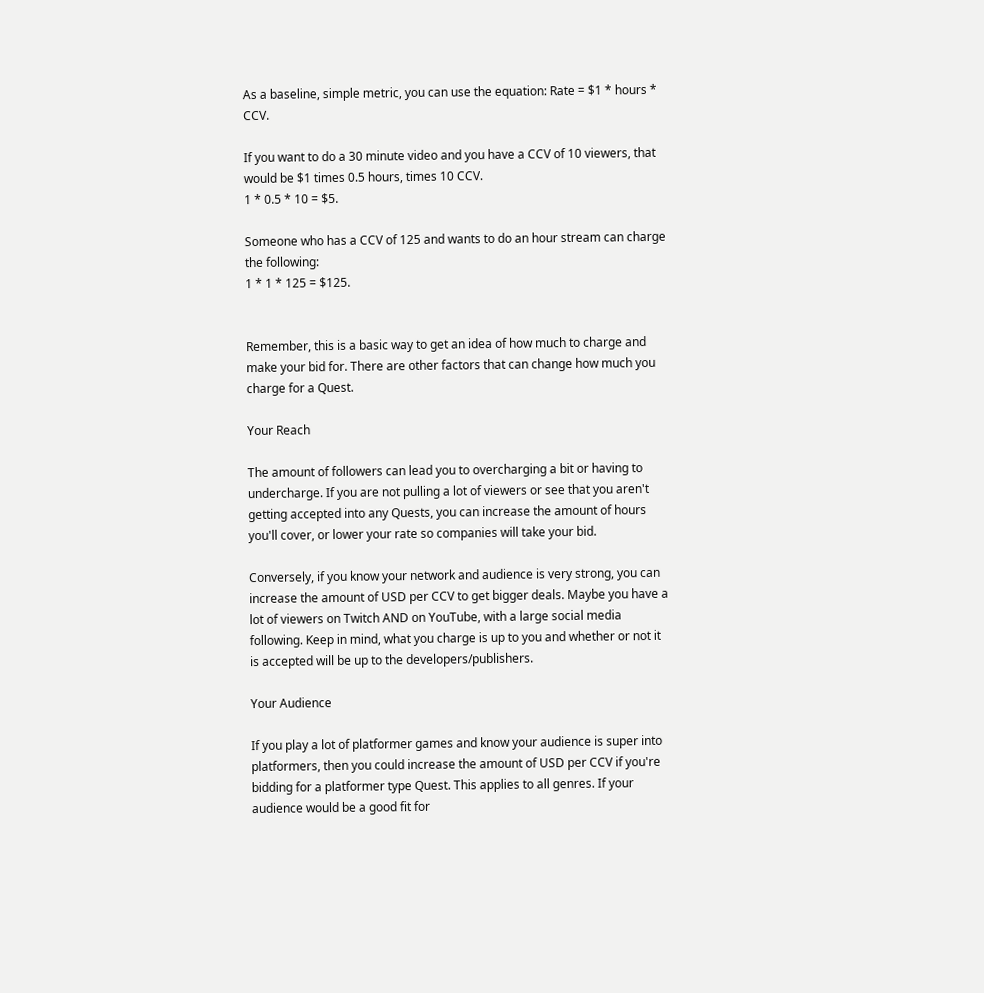As a baseline, simple metric, you can use the equation: Rate = $1 * hours * CCV.

If you want to do a 30 minute video and you have a CCV of 10 viewers, that would be $1 times 0.5 hours, times 10 CCV.
1 * 0.5 * 10 = $5.

Someone who has a CCV of 125 and wants to do an hour stream can charge the following:
1 * 1 * 125 = $125.


Remember, this is a basic way to get an idea of how much to charge and make your bid for. There are other factors that can change how much you charge for a Quest.

Your Reach

The amount of followers can lead you to overcharging a bit or having to undercharge. If you are not pulling a lot of viewers or see that you aren't getting accepted into any Quests, you can increase the amount of hours you'll cover, or lower your rate so companies will take your bid.

Conversely, if you know your network and audience is very strong, you can increase the amount of USD per CCV to get bigger deals. Maybe you have a lot of viewers on Twitch AND on YouTube, with a large social media following. Keep in mind, what you charge is up to you and whether or not it is accepted will be up to the developers/publishers.

Your Audience

If you play a lot of platformer games and know your audience is super into platformers, then you could increase the amount of USD per CCV if you're bidding for a platformer type Quest. This applies to all genres. If your audience would be a good fit for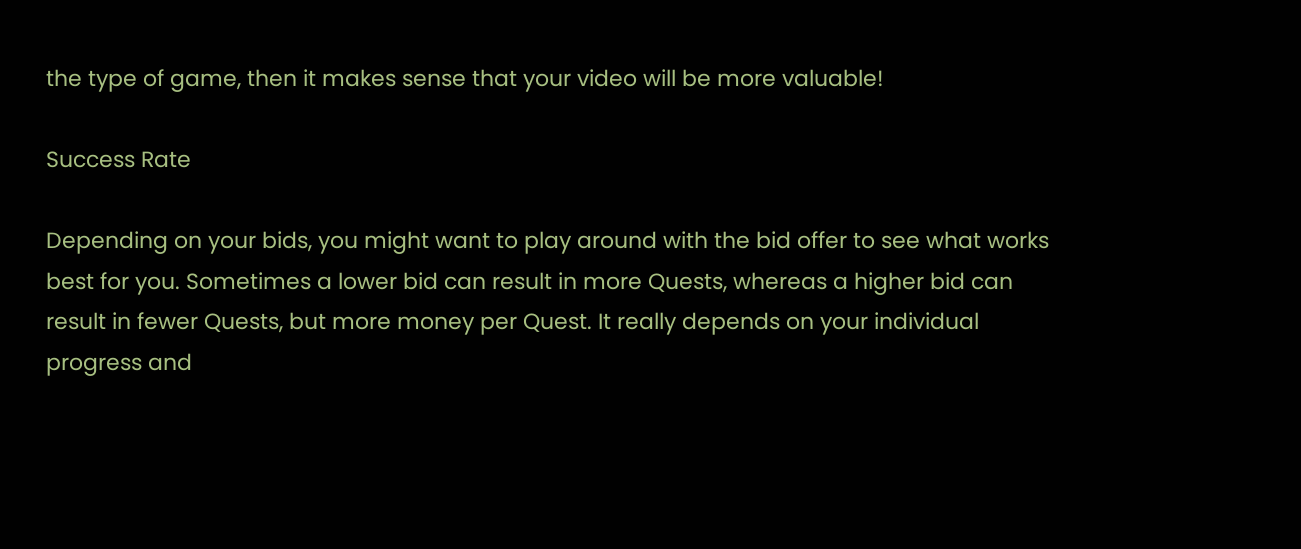the type of game, then it makes sense that your video will be more valuable!

Success Rate

Depending on your bids, you might want to play around with the bid offer to see what works best for you. Sometimes a lower bid can result in more Quests, whereas a higher bid can result in fewer Quests, but more money per Quest. It really depends on your individual progress and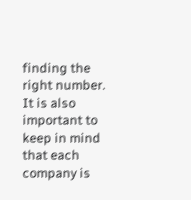finding the right number. It is also important to keep in mind that each company is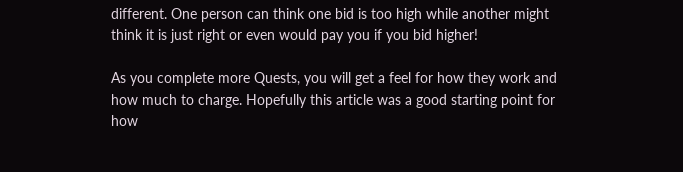different. One person can think one bid is too high while another might think it is just right or even would pay you if you bid higher!

As you complete more Quests, you will get a feel for how they work and how much to charge. Hopefully this article was a good starting point for how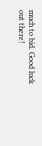much to bid. Good luck out there!